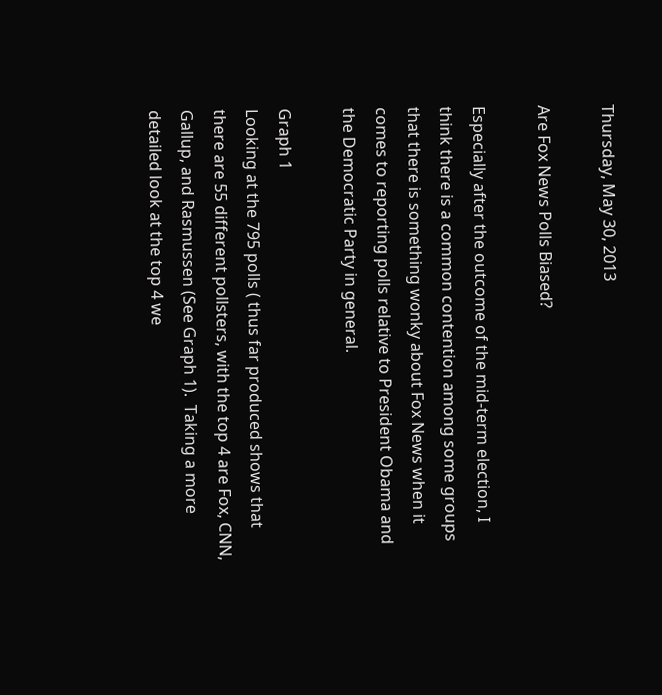Thursday, May 30, 2013

Are Fox News Polls Biased?

Especially after the outcome of the mid-term election, I think there is a common contention among some groups that there is something wonky about Fox News when it comes to reporting polls relative to President Obama and the Democratic Party in general.

Graph 1
Looking at the 795 polls ( thus far produced shows that there are 55 different pollsters, with the top 4 are Fox, CNN, Gallup, and Rasmussen (See Graph 1).  Taking a more detailed look at the top 4 we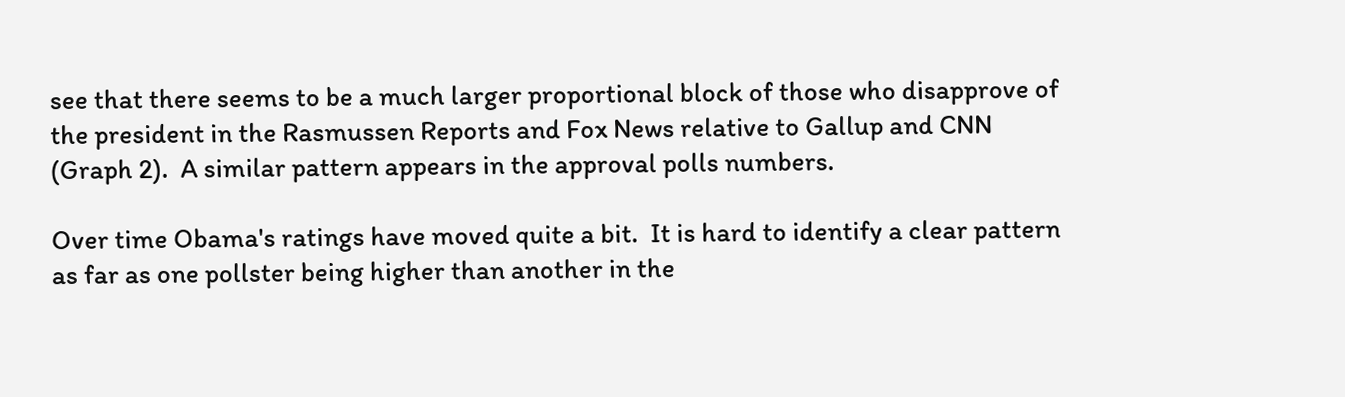see that there seems to be a much larger proportional block of those who disapprove of the president in the Rasmussen Reports and Fox News relative to Gallup and CNN (Graph 2).  A similar pattern appears in the approval polls numbers.

Over time Obama's ratings have moved quite a bit.  It is hard to identify a clear pattern as far as one pollster being higher than another in the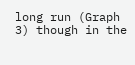long run (Graph 3) though in the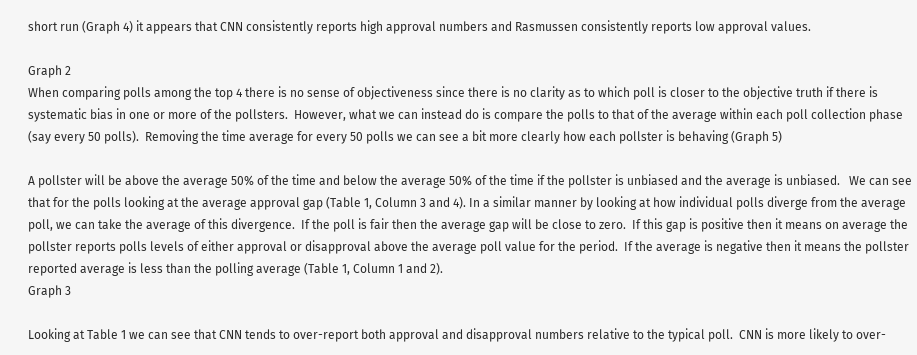short run (Graph 4) it appears that CNN consistently reports high approval numbers and Rasmussen consistently reports low approval values.

Graph 2
When comparing polls among the top 4 there is no sense of objectiveness since there is no clarity as to which poll is closer to the objective truth if there is systematic bias in one or more of the pollsters.  However, what we can instead do is compare the polls to that of the average within each poll collection phase (say every 50 polls).  Removing the time average for every 50 polls we can see a bit more clearly how each pollster is behaving (Graph 5)

A pollster will be above the average 50% of the time and below the average 50% of the time if the pollster is unbiased and the average is unbiased.   We can see that for the polls looking at the average approval gap (Table 1, Column 3 and 4). In a similar manner by looking at how individual polls diverge from the average poll, we can take the average of this divergence.  If the poll is fair then the average gap will be close to zero.  If this gap is positive then it means on average the pollster reports polls levels of either approval or disapproval above the average poll value for the period.  If the average is negative then it means the pollster reported average is less than the polling average (Table 1, Column 1 and 2).
Graph 3

Looking at Table 1 we can see that CNN tends to over-report both approval and disapproval numbers relative to the typical poll.  CNN is more likely to over-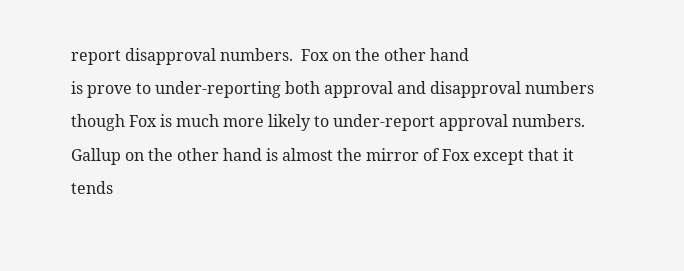report disapproval numbers.  Fox on the other hand
is prove to under-reporting both approval and disapproval numbers though Fox is much more likely to under-report approval numbers.  Gallup on the other hand is almost the mirror of Fox except that it tends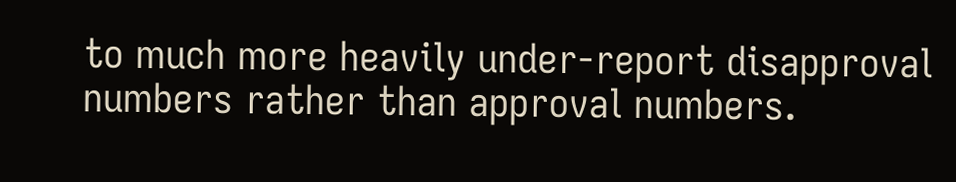to much more heavily under-report disapproval numbers rather than approval numbers.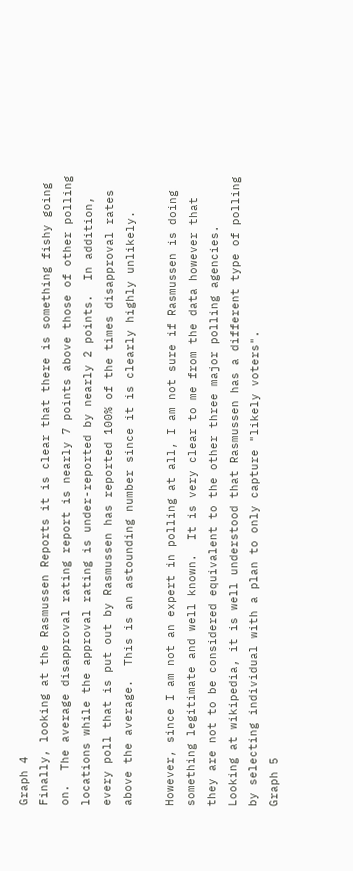Graph 4
Finally, looking at the Rasmussen Reports it is clear that there is something fishy going on.  The average disapproval rating report is nearly 7 points above those of other polling locations while the approval rating is under-reported by nearly 2 points.  In addition, every poll that is put out by Rasmussen has reported 100% of the times disapproval rates above the average.  This is an astounding number since it is clearly highly unlikely.

However, since I am not an expert in polling at all, I am not sure if Rasmussen is doing something legitimate and well known.  It is very clear to me from the data however that they are not to be considered equivalent to the other three major polling agencies.  Looking at wikipedia, it is well understood that Rasmussen has a different type of polling by selecting individual with a plan to only capture "likely voters".
Graph 5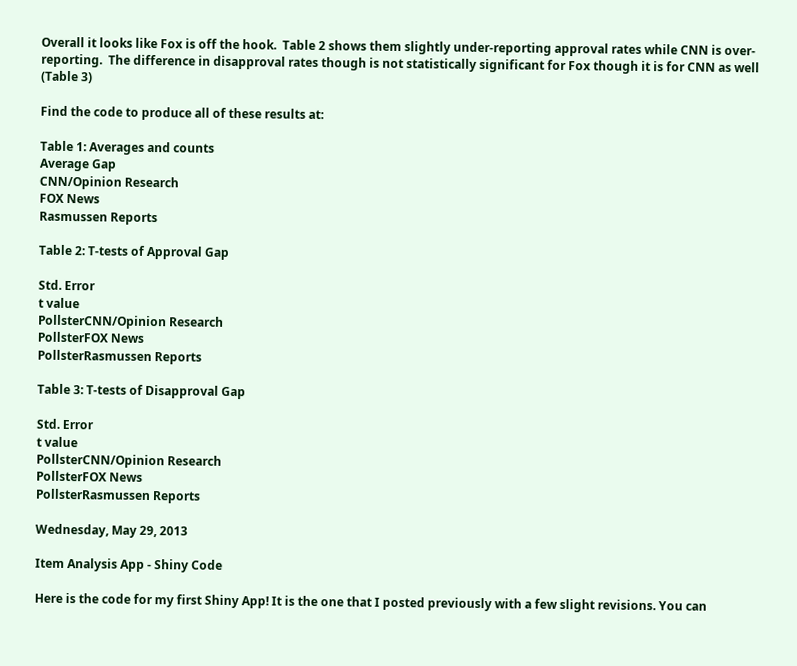Overall it looks like Fox is off the hook.  Table 2 shows them slightly under-reporting approval rates while CNN is over-reporting.  The difference in disapproval rates though is not statistically significant for Fox though it is for CNN as well (Table 3)

Find the code to produce all of these results at:

Table 1: Averages and counts
Average Gap
CNN/Opinion Research
FOX News
Rasmussen Reports

Table 2: T-tests of Approval Gap

Std. Error
t value
PollsterCNN/Opinion Research
PollsterFOX News
PollsterRasmussen Reports

Table 3: T-tests of Disapproval Gap

Std. Error
t value
PollsterCNN/Opinion Research
PollsterFOX News
PollsterRasmussen Reports

Wednesday, May 29, 2013

Item Analysis App - Shiny Code

Here is the code for my first Shiny App! It is the one that I posted previously with a few slight revisions. You can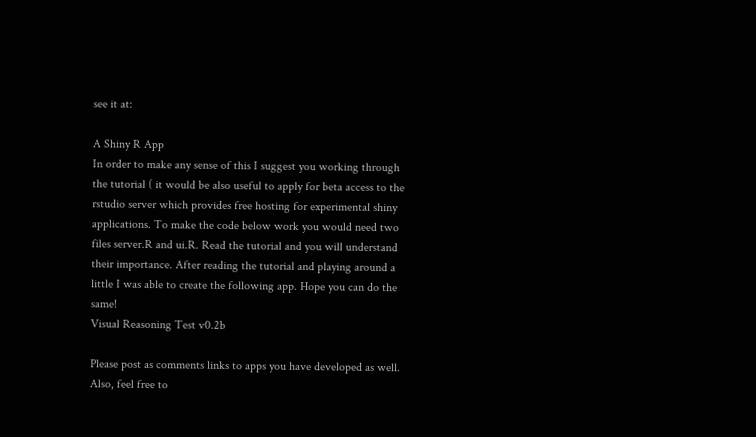see it at:

A Shiny R App
In order to make any sense of this I suggest you working through the tutorial ( it would be also useful to apply for beta access to the rstudio server which provides free hosting for experimental shiny applications. To make the code below work you would need two files server.R and ui.R. Read the tutorial and you will understand their importance. After reading the tutorial and playing around a little I was able to create the following app. Hope you can do the same!
Visual Reasoning Test v0.2b

Please post as comments links to apps you have developed as well.  Also, feel free to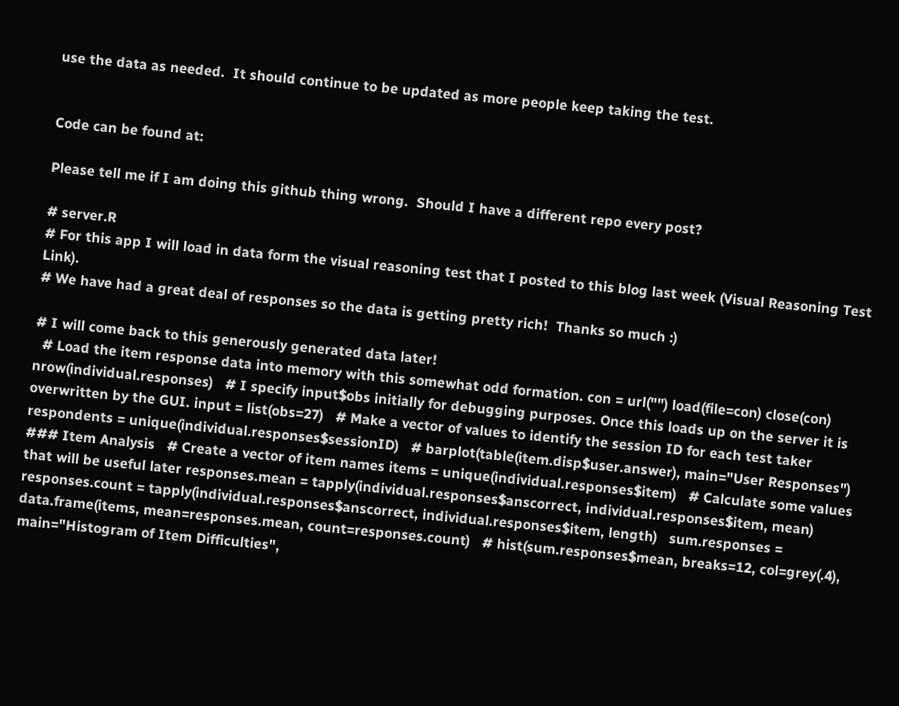use the data as needed.  It should continue to be updated as more people keep taking the test.


Code can be found at:

Please tell me if I am doing this github thing wrong.  Should I have a different repo every post?

# server.R
# For this app I will load in data form the visual reasoning test that I posted to this blog last week (Visual Reasoning Test Link).
# We have had a great deal of responses so the data is getting pretty rich!  Thanks so much :)

# I will come back to this generously generated data later!
  # Load the item response data into memory with this somewhat odd formation. con = url("") load(file=con) close(con) nrow(individual.responses)   # I specify input$obs initially for debugging purposes. Once this loads up on the server it is overwritten by the GUI. input = list(obs=27)   # Make a vector of values to identify the session ID for each test taker respondents = unique(individual.responses$sessionID)   # barplot(table(item.disp$user.answer), main="User Responses")     ### Item Analysis   # Create a vector of item names items = unique(individual.responses$item)   # Calculate some values that will be useful later responses.mean = tapply(individual.responses$anscorrect, individual.responses$item, mean) responses.count = tapply(individual.responses$anscorrect, individual.responses$item, length)   sum.responses = data.frame(items, mean=responses.mean, count=responses.count)   # hist(sum.responses$mean, breaks=12, col=grey(.4), main="Histogram of Item Difficulties",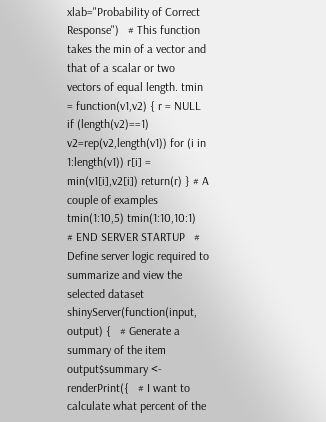xlab="Probability of Correct Response")   # This function takes the min of a vector and that of a scalar or two vectors of equal length. tmin = function(v1,v2) { r = NULL if (length(v2)==1) v2=rep(v2,length(v1)) for (i in 1:length(v1)) r[i] = min(v1[i],v2[i]) return(r) } # A couple of examples tmin(1:10,5) tmin(1:10,10:1)   # END SERVER STARTUP   # Define server logic required to summarize and view the selected dataset shinyServer(function(input, output) {   # Generate a summary of the item output$summary <- renderPrint({   # I want to calculate what percent of the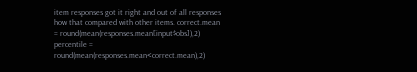item responses got it right and out of all responses how that compared with other items. correct.mean = round(mean(responses.mean[input$obs]),2) percentile = round(mean(responses.mean<correct.mean),2)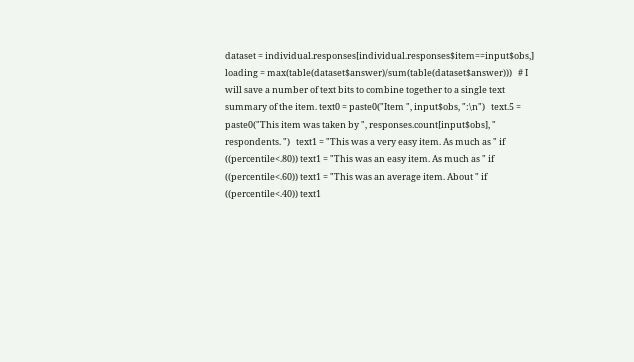dataset = individual.responses[individual.responses$item==input$obs,] loading = max(table(dataset$answer)/sum(table(dataset$answer)))   # I will save a number of text bits to combine together to a single text summary of the item. text0 = paste0("Item ", input$obs, ":\n")   text.5 = paste0("This item was taken by ", responses.count[input$obs], " respondents. ")   text1 = "This was a very easy item. As much as " if ((percentile<.80)) text1 = "This was an easy item. As much as " if ((percentile<.60)) text1 = "This was an average item. About " if ((percentile<.40)) text1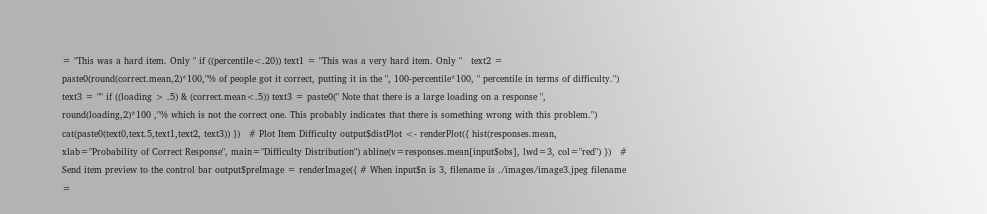= "This was a hard item. Only " if ((percentile<.20)) text1 = "This was a very hard item. Only "   text2 = paste0(round(correct.mean,2)*100,"% of people got it correct, putting it in the ", 100-percentile*100, " percentile in terms of difficulty.")   text3 = "" if ((loading > .5) & (correct.mean<.5)) text3 = paste0(" Note that there is a large loading on a response ", round(loading,2)*100 ,"% which is not the correct one. This probably indicates that there is something wrong with this problem.")   cat(paste0(text0,text.5,text1,text2, text3)) })   # Plot Item Difficulty output$distPlot <- renderPlot({ hist(responses.mean, xlab="Probability of Correct Response", main="Difficulty Distribution") abline(v=responses.mean[input$obs], lwd=3, col="red") })   # Send item preview to the control bar output$preImage = renderImage({ # When input$n is 3, filename is ./images/image3.jpeg filename =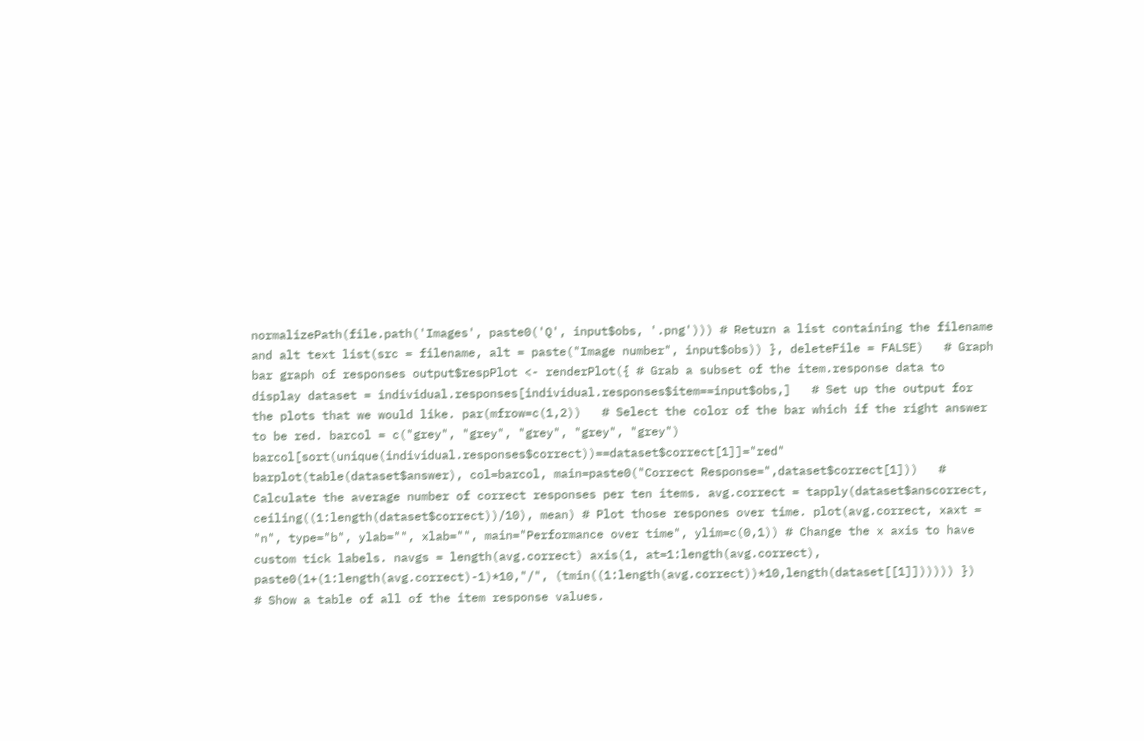normalizePath(file.path('Images', paste0('Q', input$obs, '.png'))) # Return a list containing the filename and alt text list(src = filename, alt = paste("Image number", input$obs)) }, deleteFile = FALSE)   # Graph bar graph of responses output$respPlot <- renderPlot({ # Grab a subset of the item.response data to display dataset = individual.responses[individual.responses$item==input$obs,]   # Set up the output for the plots that we would like. par(mfrow=c(1,2))   # Select the color of the bar which if the right answer to be red. barcol = c("grey", "grey", "grey", "grey", "grey") barcol[sort(unique(individual.responses$correct))==dataset$correct[1]]="red" barplot(table(dataset$answer), col=barcol, main=paste0("Correct Response=",dataset$correct[1]))   # Calculate the average number of correct responses per ten items. avg.correct = tapply(dataset$anscorrect, ceiling((1:length(dataset$correct))/10), mean) # Plot those respones over time. plot(avg.correct, xaxt = "n", type="b", ylab="", xlab="", main="Performance over time", ylim=c(0,1)) # Change the x axis to have custom tick labels. navgs = length(avg.correct) axis(1, at=1:length(avg.correct), paste0(1+(1:length(avg.correct)-1)*10,"/", (tmin((1:length(avg.correct))*10,length(dataset[[1]]))))) })   # Show a table of all of the item response values.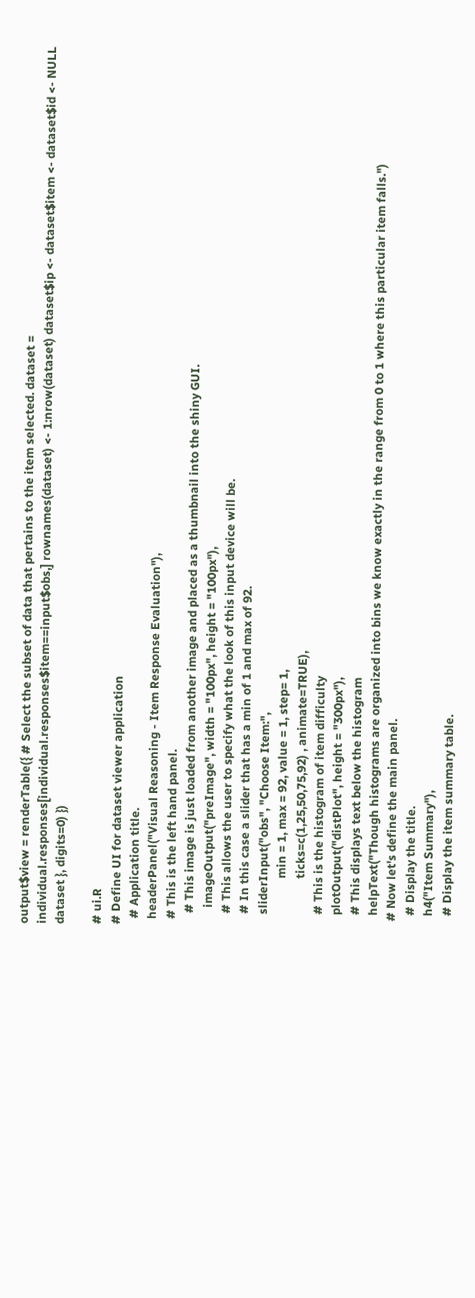output$view = renderTable({ # Select the subset of data that pertains to the item selected. dataset = individual.responses[individual.responses$item==input$obs,] rownames(dataset) <- 1:nrow(dataset) dataset$ip <- dataset$item <- dataset$id <- NULL dataset }, digits=0) })

# ui.R
# Define UI for dataset viewer application
  # Application title.
  headerPanel("Visual Reasoning - Item Response Evaluation"),
  # This is the left hand panel.
    # This image is just loaded from another image and placed as a thumbnail into the shiny GUI.
      imageOutput("preImage", width = "100px", height = "100px"),
    # This allows the user to specify what the look of this input device will be.
    # In this case a slider that has a min of 1 and max of 92.
    sliderInput("obs", "Choose Item:",
                min = 1, max = 92, value = 1, step= 1,
                ticks=c(1,25,50,75,92) , animate=TRUE),
    # This is the histogram of item difficulty
    plotOutput("distPlot", height = "300px"),
    # This displays text below the histogram
    helpText("Though histograms are organized into bins we know exactly in the range from 0 to 1 where this particular item falls.")
  # Now let's define the main panel.
    # Display the title.
    h4("Item Summary"),
    # Display the item summary table.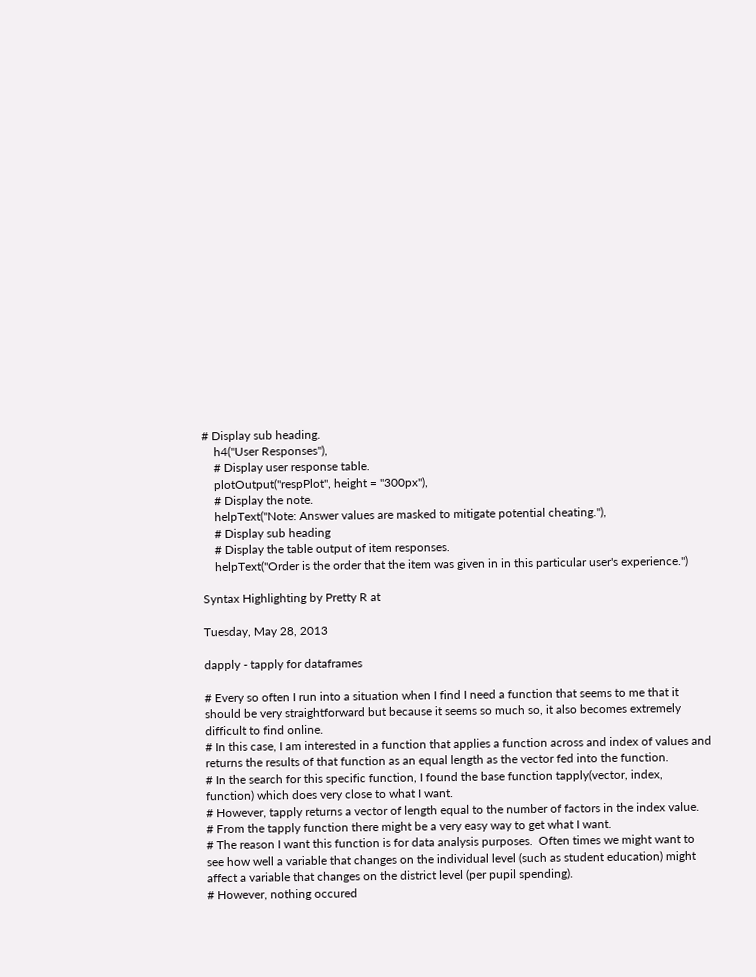# Display sub heading.
    h4("User Responses"),
    # Display user response table.
    plotOutput("respPlot", height = "300px"),
    # Display the note.
    helpText("Note: Answer values are masked to mitigate potential cheating."),
    # Display sub heading
    # Display the table output of item responses.
    helpText("Order is the order that the item was given in in this particular user's experience.")

Syntax Highlighting by Pretty R at

Tuesday, May 28, 2013

dapply - tapply for dataframes

# Every so often I run into a situation when I find I need a function that seems to me that it should be very straightforward but because it seems so much so, it also becomes extremely difficult to find online.
# In this case, I am interested in a function that applies a function across and index of values and returns the results of that function as an equal length as the vector fed into the function.
# In the search for this specific function, I found the base function tapply(vector, index, function) which does very close to what I want.
# However, tapply returns a vector of length equal to the number of factors in the index value.
# From the tapply function there might be a very easy way to get what I want.
# The reason I want this function is for data analysis purposes.  Often times we might want to see how well a variable that changes on the individual level (such as student education) might affect a variable that changes on the district level (per pupil spending).
# However, nothing occured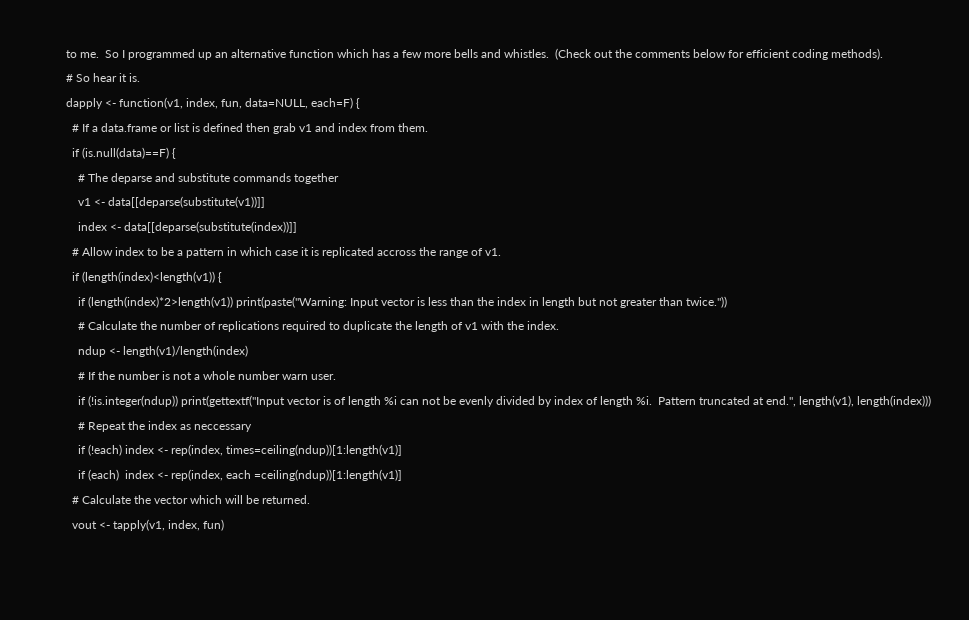to me.  So I programmed up an alternative function which has a few more bells and whistles.  (Check out the comments below for efficient coding methods).
# So hear it is.
dapply <- function(v1, index, fun, data=NULL, each=F) {
  # If a data.frame or list is defined then grab v1 and index from them.
  if (is.null(data)==F) {
    # The deparse and substitute commands together
    v1 <- data[[deparse(substitute(v1))]]
    index <- data[[deparse(substitute(index))]]
  # Allow index to be a pattern in which case it is replicated accross the range of v1.
  if (length(index)<length(v1)) {
    if (length(index)*2>length(v1)) print(paste("Warning: Input vector is less than the index in length but not greater than twice."))
    # Calculate the number of replications required to duplicate the length of v1 with the index.
    ndup <- length(v1)/length(index)
    # If the number is not a whole number warn user.
    if (!is.integer(ndup)) print(gettextf("Input vector is of length %i can not be evenly divided by index of length %i.  Pattern truncated at end.", length(v1), length(index)))
    # Repeat the index as neccessary
    if (!each) index <- rep(index, times=ceiling(ndup))[1:length(v1)]
    if (each)  index <- rep(index, each =ceiling(ndup))[1:length(v1)]
  # Calculate the vector which will be returned.
  vout <- tapply(v1, index, fun)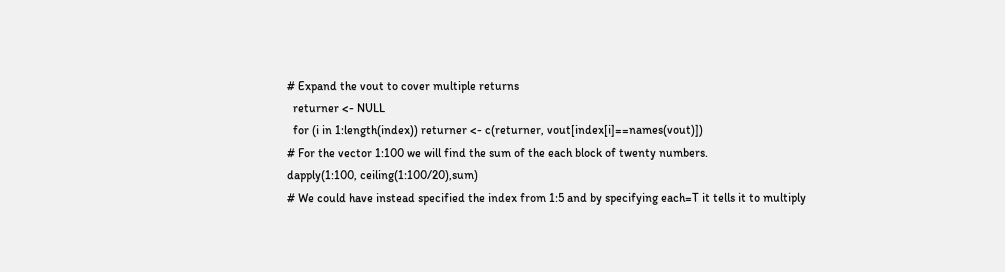# Expand the vout to cover multiple returns
  returner <- NULL
  for (i in 1:length(index)) returner <- c(returner, vout[index[i]==names(vout)])
# For the vector 1:100 we will find the sum of the each block of twenty numbers.
dapply(1:100, ceiling(1:100/20),sum)
# We could have instead specified the index from 1:5 and by specifying each=T it tells it to multiply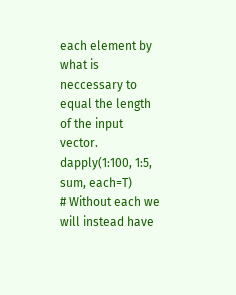each element by what is neccessary to equal the length of the input vector.
dapply(1:100, 1:5, sum, each=T)
# Without each we will instead have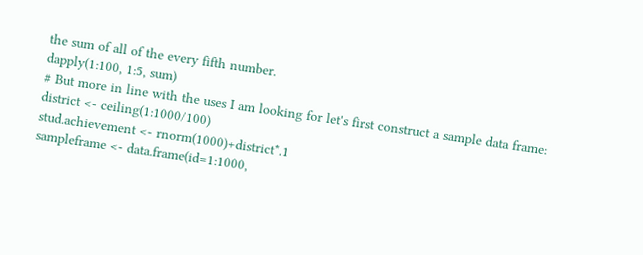the sum of all of the every fifth number.
dapply(1:100, 1:5, sum)
# But more in line with the uses I am looking for let's first construct a sample data frame:
district <- ceiling(1:1000/100)
stud.achievement <- rnorm(1000)+district*.1
sampleframe <- data.frame(id=1:1000,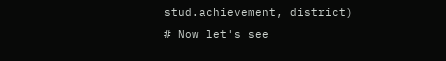stud.achievement, district)
# Now let's see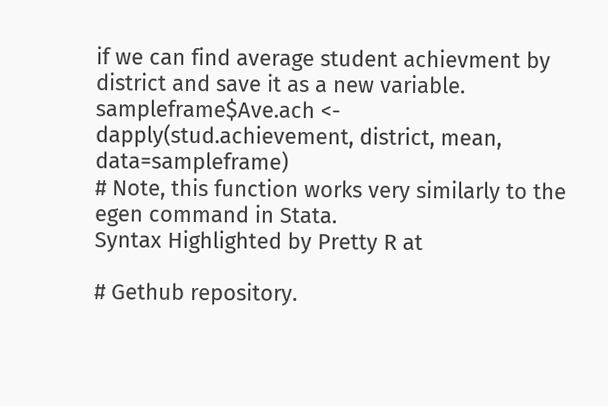if we can find average student achievment by district and save it as a new variable.
sampleframe$Ave.ach <- dapply(stud.achievement, district, mean, data=sampleframe)
# Note, this function works very similarly to the egen command in Stata.
Syntax Highlighted by Pretty R at

# Gethub repository.